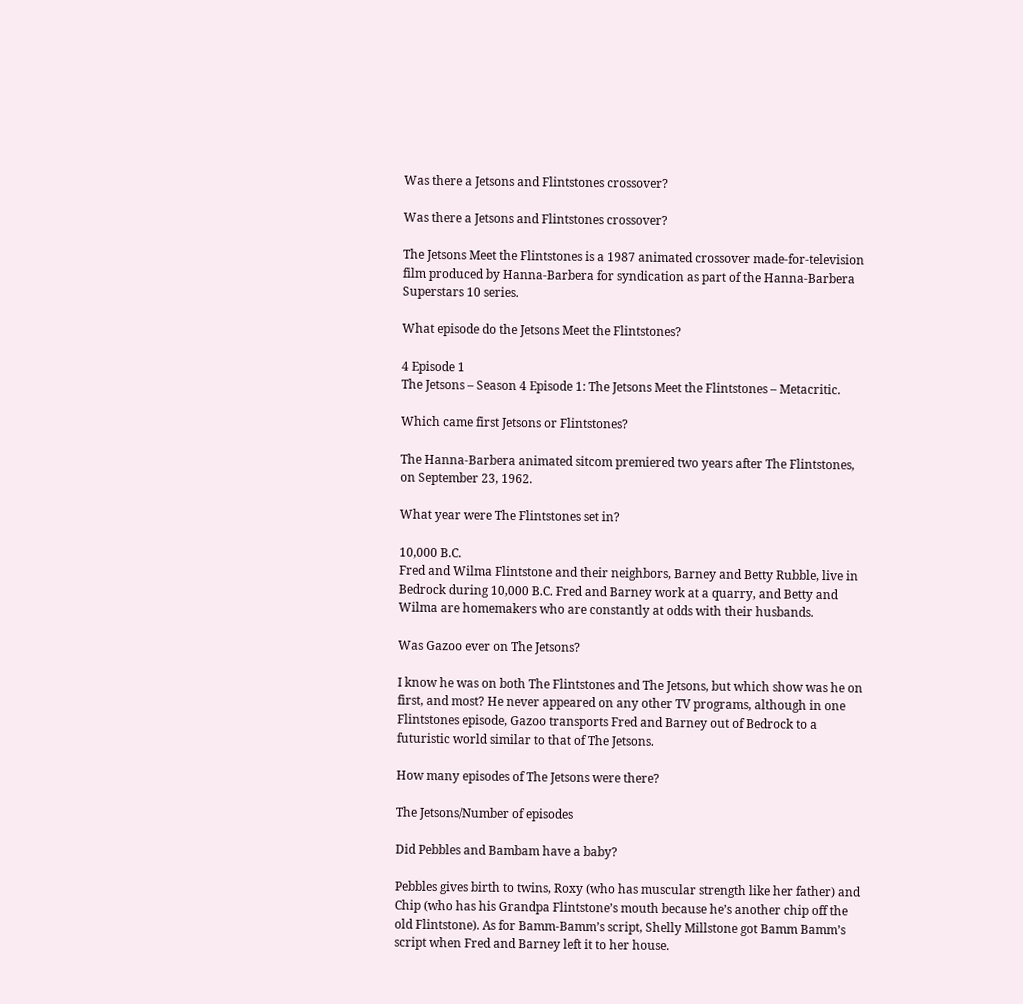Was there a Jetsons and Flintstones crossover?

Was there a Jetsons and Flintstones crossover?

The Jetsons Meet the Flintstones is a 1987 animated crossover made-for-television film produced by Hanna-Barbera for syndication as part of the Hanna-Barbera Superstars 10 series.

What episode do the Jetsons Meet the Flintstones?

4 Episode 1
The Jetsons – Season 4 Episode 1: The Jetsons Meet the Flintstones – Metacritic.

Which came first Jetsons or Flintstones?

The Hanna-Barbera animated sitcom premiered two years after The Flintstones, on September 23, 1962.

What year were The Flintstones set in?

10,000 B.C.
Fred and Wilma Flintstone and their neighbors, Barney and Betty Rubble, live in Bedrock during 10,000 B.C. Fred and Barney work at a quarry, and Betty and Wilma are homemakers who are constantly at odds with their husbands.

Was Gazoo ever on The Jetsons?

I know he was on both The Flintstones and The Jetsons, but which show was he on first, and most? He never appeared on any other TV programs, although in one Flintstones episode, Gazoo transports Fred and Barney out of Bedrock to a futuristic world similar to that of The Jetsons.

How many episodes of The Jetsons were there?

The Jetsons/Number of episodes

Did Pebbles and Bambam have a baby?

Pebbles gives birth to twins, Roxy (who has muscular strength like her father) and Chip (who has his Grandpa Flintstone’s mouth because he’s another chip off the old Flintstone). As for Bamm-Bamm’s script, Shelly Millstone got Bamm Bamm’s script when Fred and Barney left it to her house.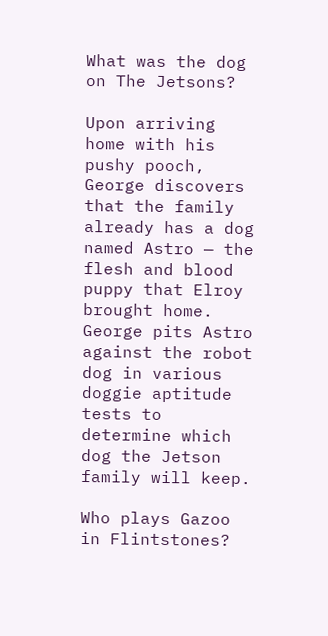What was the dog on The Jetsons?

Upon arriving home with his pushy pooch, George discovers that the family already has a dog named Astro — the flesh and blood puppy that Elroy brought home. George pits Astro against the robot dog in various doggie aptitude tests to determine which dog the Jetson family will keep.

Who plays Gazoo in Flintstones?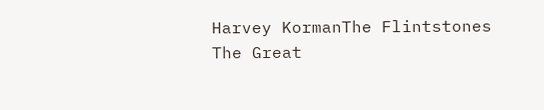Harvey KormanThe Flintstones
The Great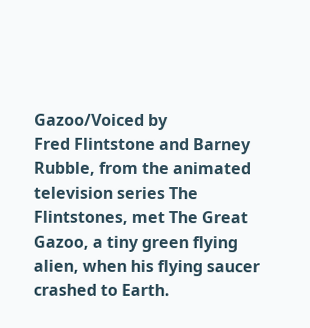Gazoo/Voiced by
Fred Flintstone and Barney Rubble, from the animated television series The Flintstones, met The Great Gazoo, a tiny green flying alien, when his flying saucer crashed to Earth.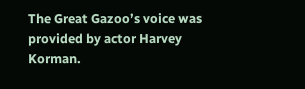The Great Gazoo’s voice was provided by actor Harvey Korman.